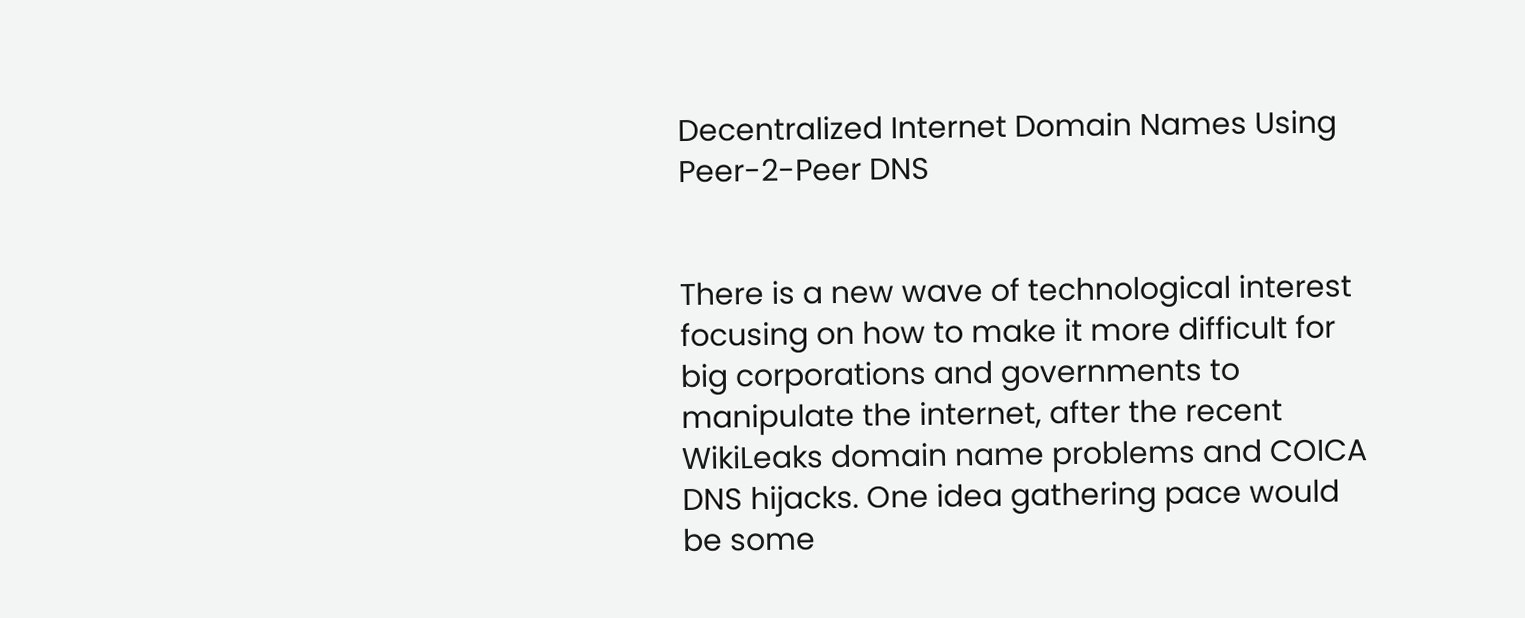Decentralized Internet Domain Names Using Peer-2-Peer DNS


There is a new wave of technological interest focusing on how to make it more difficult for big corporations and governments to manipulate the internet, after the recent WikiLeaks domain name problems and COICA DNS hijacks. One idea gathering pace would be some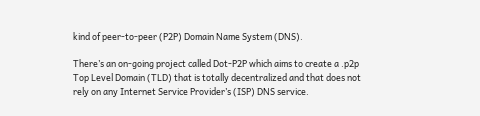kind of peer-to-peer (P2P) Domain Name System (DNS).

There’s an on-going project called Dot-P2P which aims to create a .p2p Top Level Domain (TLD) that is totally decentralized and that does not rely on any Internet Service Provider’s (ISP) DNS service.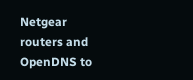Netgear routers and OpenDNS to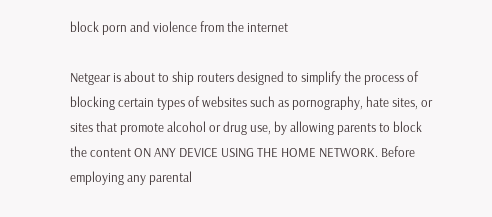block porn and violence from the internet

Netgear is about to ship routers designed to simplify the process of blocking certain types of websites such as pornography, hate sites, or sites that promote alcohol or drug use, by allowing parents to block the content ON ANY DEVICE USING THE HOME NETWORK. Before employing any parental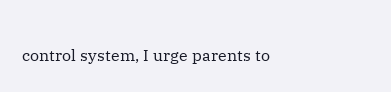control system, I urge parents to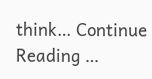think… Continue Reading …